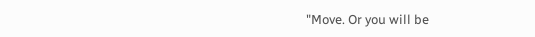"Move. Or you will be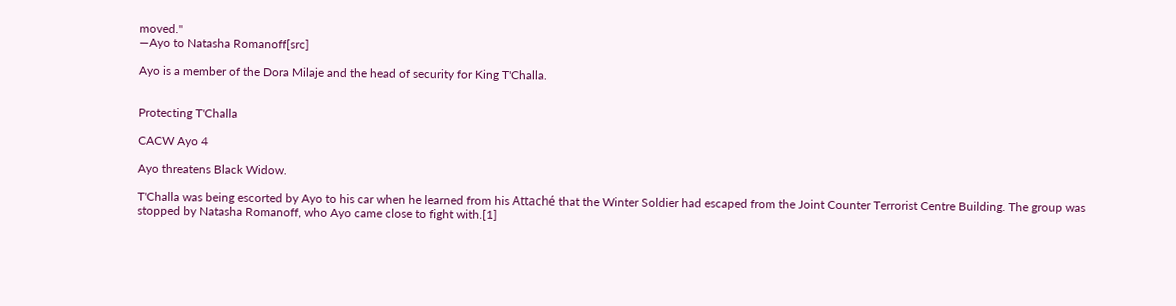moved."
―Ayo to Natasha Romanoff[src]

Ayo is a member of the Dora Milaje and the head of security for King T'Challa.


Protecting T'Challa

CACW Ayo 4

Ayo threatens Black Widow.

T'Challa was being escorted by Ayo to his car when he learned from his Attaché that the Winter Soldier had escaped from the Joint Counter Terrorist Centre Building. The group was stopped by Natasha Romanoff, who Ayo came close to fight with.[1]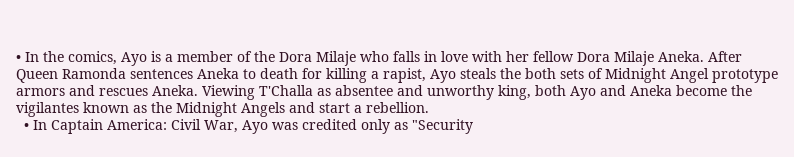• In the comics, Ayo is a member of the Dora Milaje who falls in love with her fellow Dora Milaje Aneka. After Queen Ramonda sentences Aneka to death for killing a rapist, Ayo steals the both sets of Midnight Angel prototype armors and rescues Aneka. Viewing T'Challa as absentee and unworthy king, both Ayo and Aneka become the vigilantes known as the Midnight Angels and start a rebellion.
  • In Captain America: Civil War, Ayo was credited only as "Security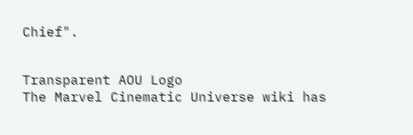Chief".


Transparent AOU Logo
The Marvel Cinematic Universe wiki has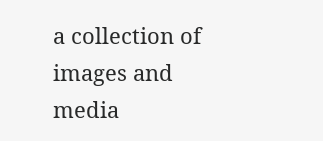a collection of images and media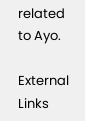related to Ayo.

External Links